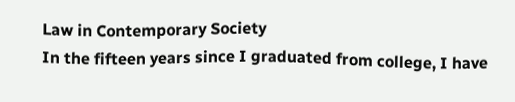Law in Contemporary Society
In the fifteen years since I graduated from college, I have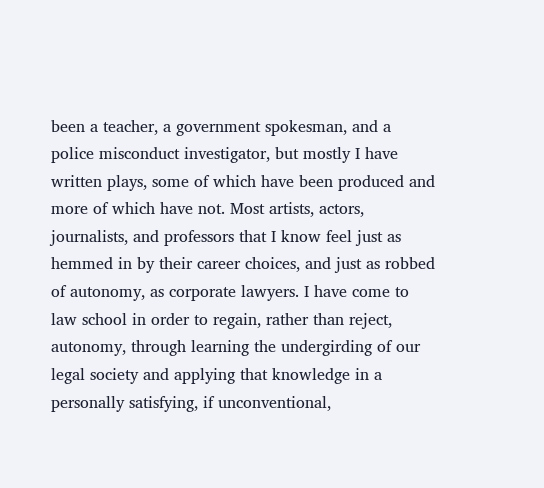been a teacher, a government spokesman, and a police misconduct investigator, but mostly I have written plays, some of which have been produced and more of which have not. Most artists, actors, journalists, and professors that I know feel just as hemmed in by their career choices, and just as robbed of autonomy, as corporate lawyers. I have come to law school in order to regain, rather than reject, autonomy, through learning the undergirding of our legal society and applying that knowledge in a personally satisfying, if unconventional,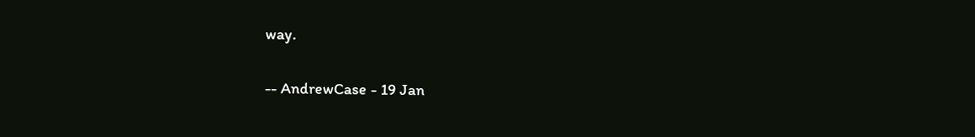way.

-- AndrewCase - 19 Jan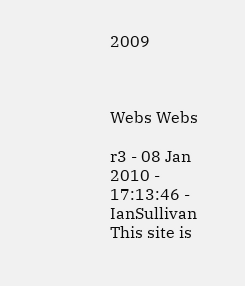2009



Webs Webs

r3 - 08 Jan 2010 - 17:13:46 - IanSullivan
This site is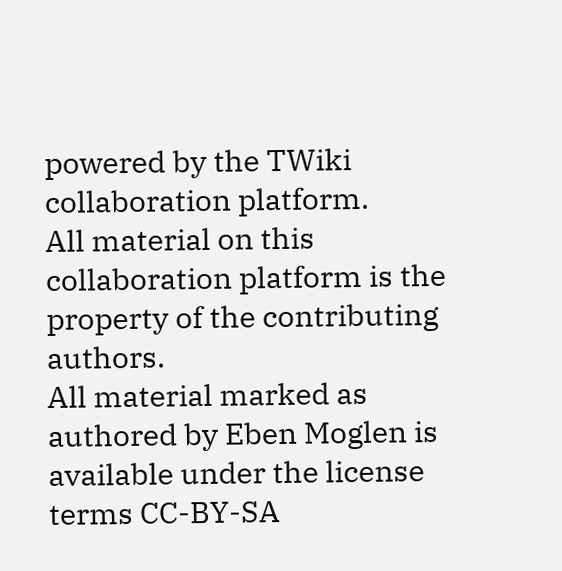powered by the TWiki collaboration platform.
All material on this collaboration platform is the property of the contributing authors.
All material marked as authored by Eben Moglen is available under the license terms CC-BY-SA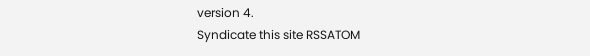version 4.
Syndicate this site RSSATOM